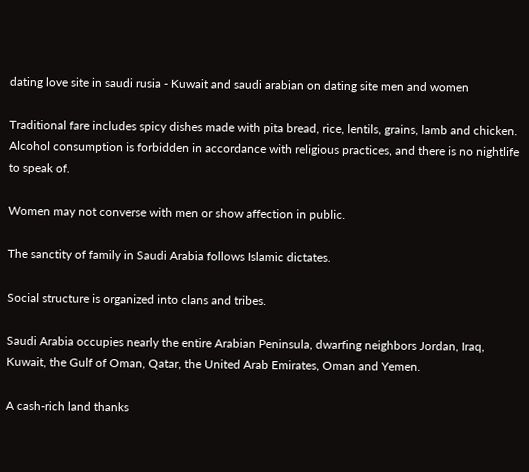dating love site in saudi rusia - Kuwait and saudi arabian on dating site men and women

Traditional fare includes spicy dishes made with pita bread, rice, lentils, grains, lamb and chicken. Alcohol consumption is forbidden in accordance with religious practices, and there is no nightlife to speak of.

Women may not converse with men or show affection in public.

The sanctity of family in Saudi Arabia follows Islamic dictates.

Social structure is organized into clans and tribes.

Saudi Arabia occupies nearly the entire Arabian Peninsula, dwarfing neighbors Jordan, Iraq, Kuwait, the Gulf of Oman, Qatar, the United Arab Emirates, Oman and Yemen.

A cash-rich land thanks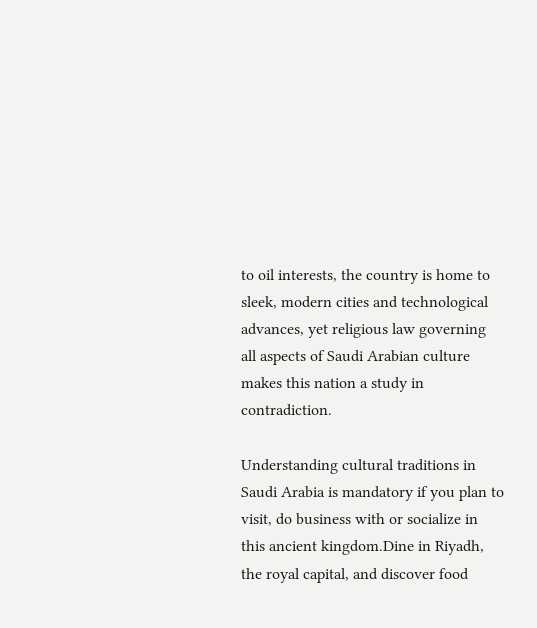to oil interests, the country is home to sleek, modern cities and technological advances, yet religious law governing all aspects of Saudi Arabian culture makes this nation a study in contradiction.

Understanding cultural traditions in Saudi Arabia is mandatory if you plan to visit, do business with or socialize in this ancient kingdom.Dine in Riyadh, the royal capital, and discover food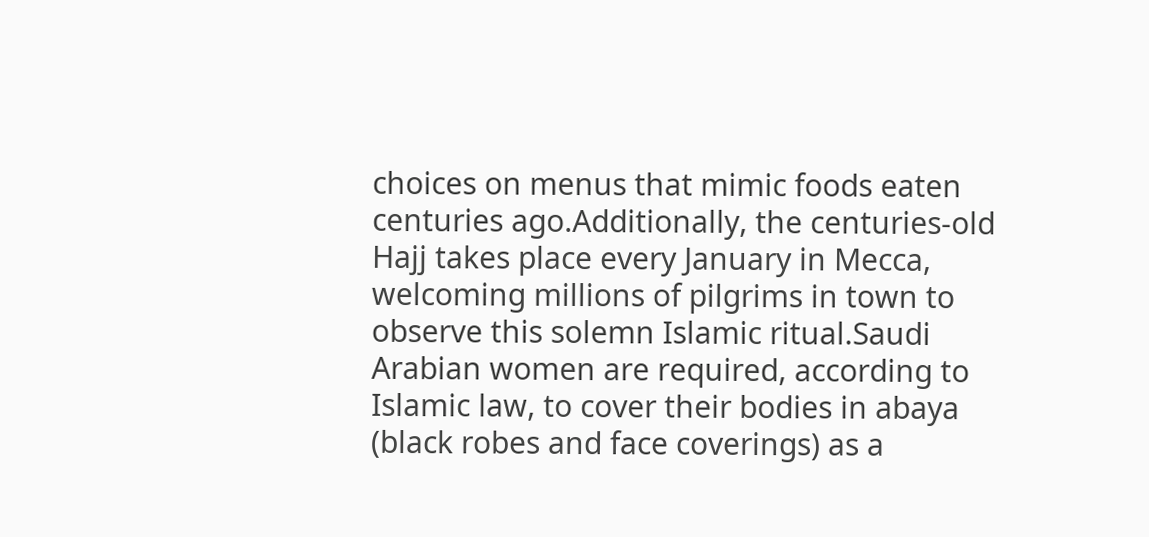choices on menus that mimic foods eaten centuries ago.Additionally, the centuries-old Hajj takes place every January in Mecca, welcoming millions of pilgrims in town to observe this solemn Islamic ritual.Saudi Arabian women are required, according to Islamic law, to cover their bodies in abaya (black robes and face coverings) as a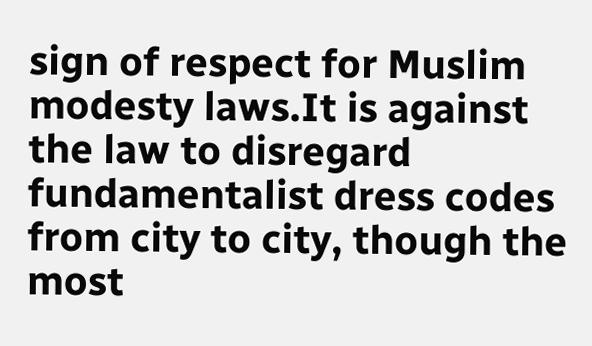sign of respect for Muslim modesty laws.It is against the law to disregard fundamentalist dress codes from city to city, though the most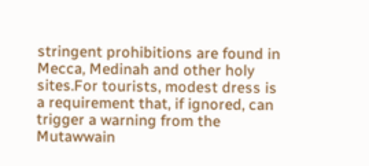stringent prohibitions are found in Mecca, Medinah and other holy sites.For tourists, modest dress is a requirement that, if ignored, can trigger a warning from the Mutawwain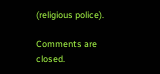(religious police).

Comments are closed.